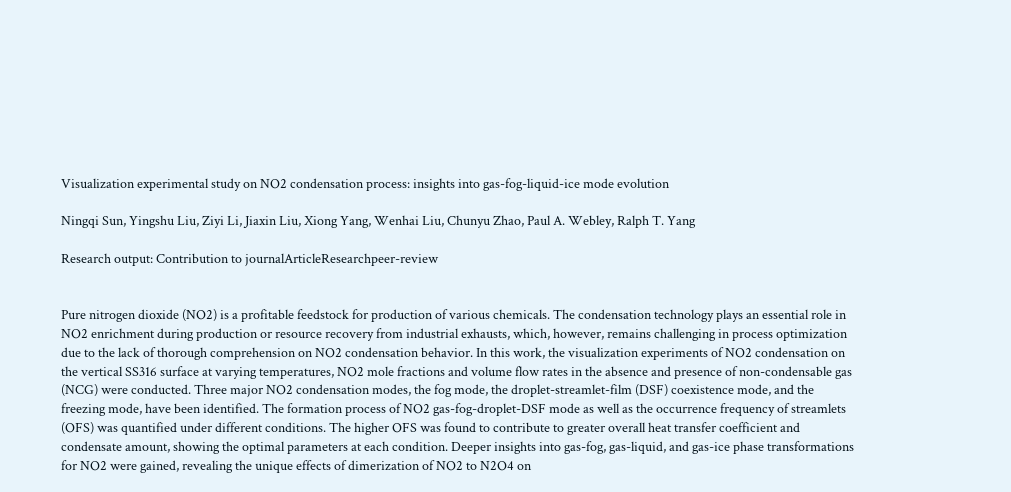Visualization experimental study on NO2 condensation process: insights into gas-fog-liquid-ice mode evolution

Ningqi Sun, Yingshu Liu, Ziyi Li, Jiaxin Liu, Xiong Yang, Wenhai Liu, Chunyu Zhao, Paul A. Webley, Ralph T. Yang

Research output: Contribution to journalArticleResearchpeer-review


Pure nitrogen dioxide (NO2) is a profitable feedstock for production of various chemicals. The condensation technology plays an essential role in NO2 enrichment during production or resource recovery from industrial exhausts, which, however, remains challenging in process optimization due to the lack of thorough comprehension on NO2 condensation behavior. In this work, the visualization experiments of NO2 condensation on the vertical SS316 surface at varying temperatures, NO2 mole fractions and volume flow rates in the absence and presence of non-condensable gas (NCG) were conducted. Three major NO2 condensation modes, the fog mode, the droplet-streamlet-film (DSF) coexistence mode, and the freezing mode, have been identified. The formation process of NO2 gas-fog-droplet-DSF mode as well as the occurrence frequency of streamlets (OFS) was quantified under different conditions. The higher OFS was found to contribute to greater overall heat transfer coefficient and condensate amount, showing the optimal parameters at each condition. Deeper insights into gas-fog, gas-liquid, and gas-ice phase transformations for NO2 were gained, revealing the unique effects of dimerization of NO2 to N2O4 on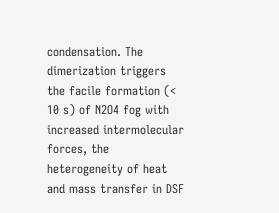condensation. The dimerization triggers the facile formation (< 10 s) of N2O4 fog with increased intermolecular forces, the heterogeneity of heat and mass transfer in DSF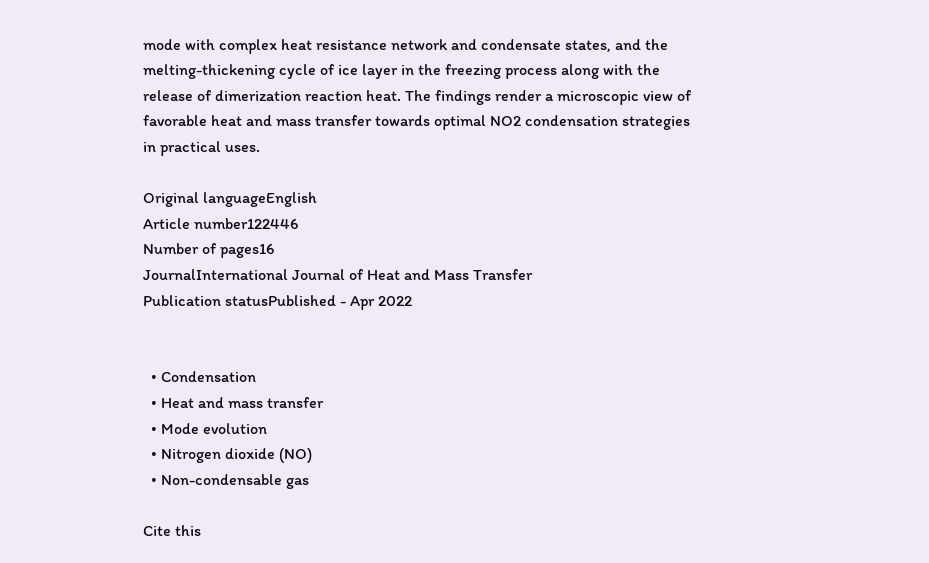mode with complex heat resistance network and condensate states, and the melting-thickening cycle of ice layer in the freezing process along with the release of dimerization reaction heat. The findings render a microscopic view of favorable heat and mass transfer towards optimal NO2 condensation strategies in practical uses.

Original languageEnglish
Article number122446
Number of pages16
JournalInternational Journal of Heat and Mass Transfer
Publication statusPublished - Apr 2022


  • Condensation
  • Heat and mass transfer
  • Mode evolution
  • Nitrogen dioxide (NO)
  • Non-condensable gas

Cite this